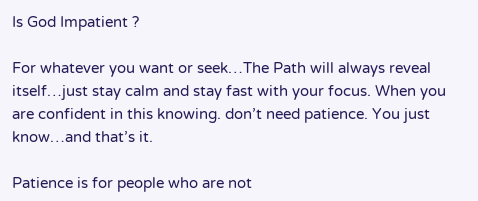Is God Impatient ?

For whatever you want or seek…The Path will always reveal itself…just stay calm and stay fast with your focus. When you are confident in this knowing. don’t need patience. You just know…and that’s it.

Patience is for people who are not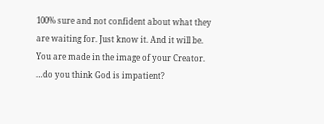100% sure and not confident about what they are waiting for. Just know it. And it will be. You are made in the image of your Creator. …do you think God is impatient?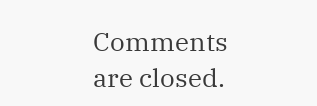Comments are closed.